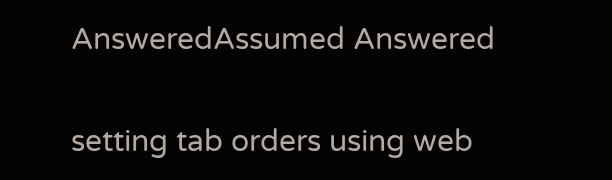AnsweredAssumed Answered

setting tab orders using web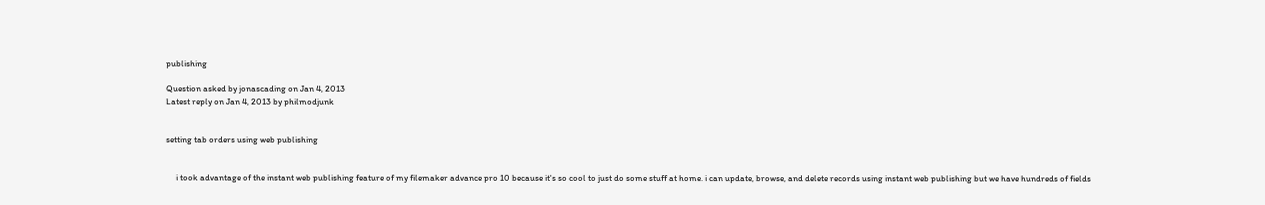publishing

Question asked by jonascading on Jan 4, 2013
Latest reply on Jan 4, 2013 by philmodjunk


setting tab orders using web publishing


     i took advantage of the instant web publishing feature of my filemaker advance pro 10 because it's so cool to just do some stuff at home. i can update, browse, and delete records using instant web publishing but we have hundreds of fields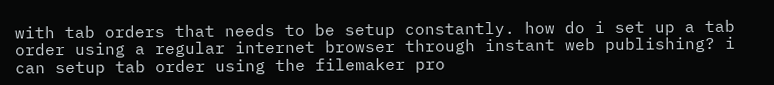with tab orders that needs to be setup constantly. how do i set up a tab order using a regular internet browser through instant web publishing? i can setup tab order using the filemaker pro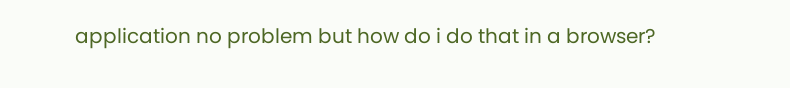application no problem but how do i do that in a browser?